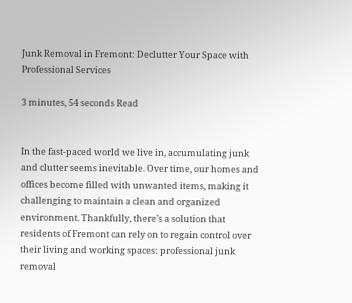Junk Removal in Fremont: Declutter Your Space with Professional Services

3 minutes, 54 seconds Read


In the fast-paced world we live in, accumulating junk and clutter seems inevitable. Over time, our homes and offices become filled with unwanted items, making it challenging to maintain a clean and organized environment. Thankfully, there’s a solution that residents of Fremont can rely on to regain control over their living and working spaces: professional junk removal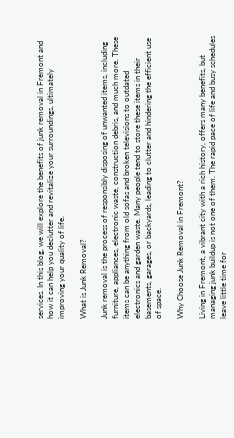services. In this blog, we will explore the benefits of junk removal in Fremont and how it can help you declutter and revitalize your surroundings, ultimately improving your quality of life.

What is Junk Removal?

Junk removal is the process of responsibly disposing of unwanted items, including furniture, appliances, electronic waste, construction debris, and much more. These items can be anything from old sofas and broken televisions to outdated electronics and garden waste. Many people tend to store these items in their basements, garages, or backyards, leading to clutter and hindering the efficient use of space.

Why Choose Junk Removal in Fremont?

Living in Fremont, a vibrant city with a rich history, offers many benefits, but managing junk buildup is not one of them. The rapid pace of life and busy schedules leave little time for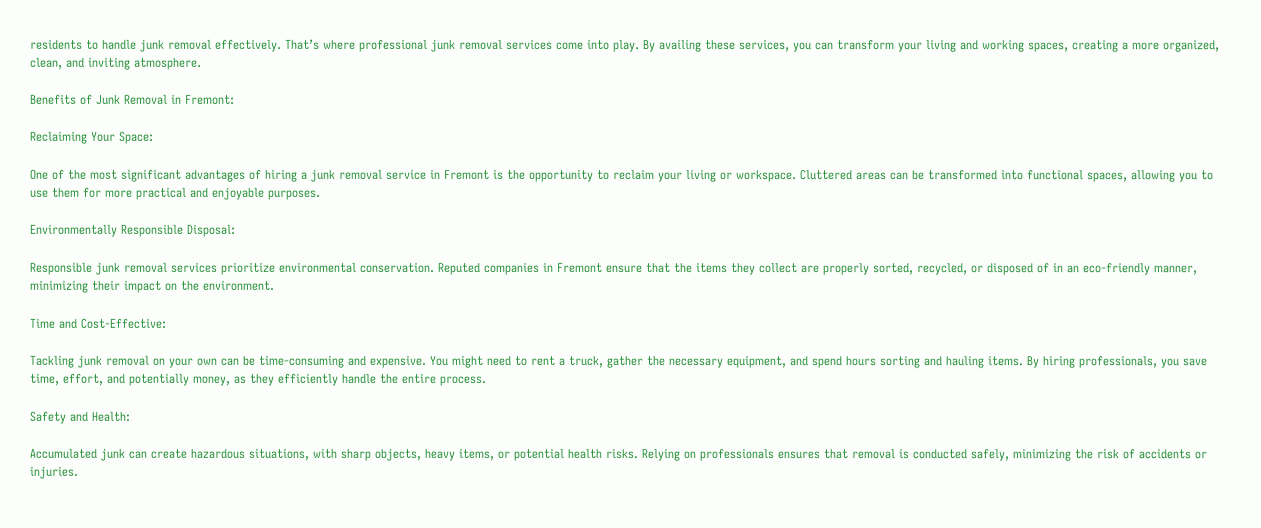residents to handle junk removal effectively. That’s where professional junk removal services come into play. By availing these services, you can transform your living and working spaces, creating a more organized, clean, and inviting atmosphere.

Benefits of Junk Removal in Fremont:

Reclaiming Your Space:

One of the most significant advantages of hiring a junk removal service in Fremont is the opportunity to reclaim your living or workspace. Cluttered areas can be transformed into functional spaces, allowing you to use them for more practical and enjoyable purposes.

Environmentally Responsible Disposal:

Responsible junk removal services prioritize environmental conservation. Reputed companies in Fremont ensure that the items they collect are properly sorted, recycled, or disposed of in an eco-friendly manner, minimizing their impact on the environment.

Time and Cost-Effective:

Tackling junk removal on your own can be time-consuming and expensive. You might need to rent a truck, gather the necessary equipment, and spend hours sorting and hauling items. By hiring professionals, you save time, effort, and potentially money, as they efficiently handle the entire process.

Safety and Health:

Accumulated junk can create hazardous situations, with sharp objects, heavy items, or potential health risks. Relying on professionals ensures that removal is conducted safely, minimizing the risk of accidents or injuries.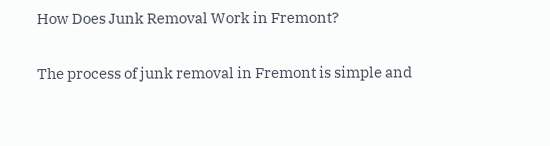How Does Junk Removal Work in Fremont?

The process of junk removal in Fremont is simple and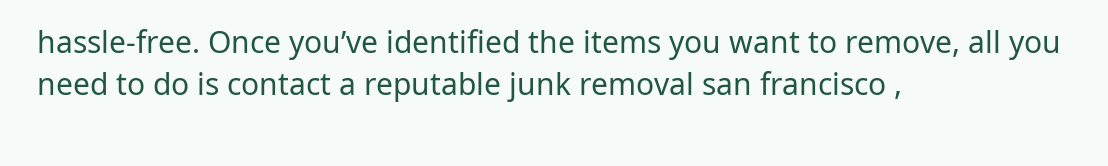hassle-free. Once you’ve identified the items you want to remove, all you need to do is contact a reputable junk removal san francisco ,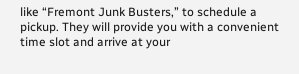like “Fremont Junk Busters,” to schedule a pickup. They will provide you with a convenient time slot and arrive at your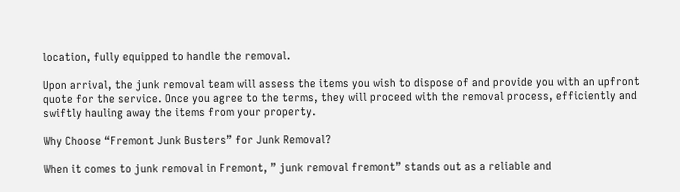location, fully equipped to handle the removal.

Upon arrival, the junk removal team will assess the items you wish to dispose of and provide you with an upfront quote for the service. Once you agree to the terms, they will proceed with the removal process, efficiently and swiftly hauling away the items from your property.

Why Choose “Fremont Junk Busters” for Junk Removal?

When it comes to junk removal in Fremont, ” junk removal fremont” stands out as a reliable and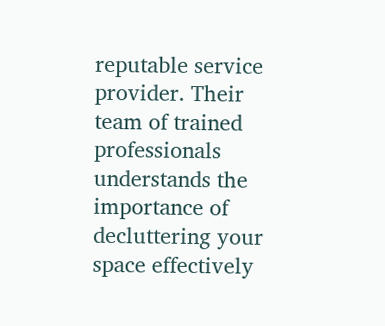reputable service provider. Their team of trained professionals understands the importance of decluttering your space effectively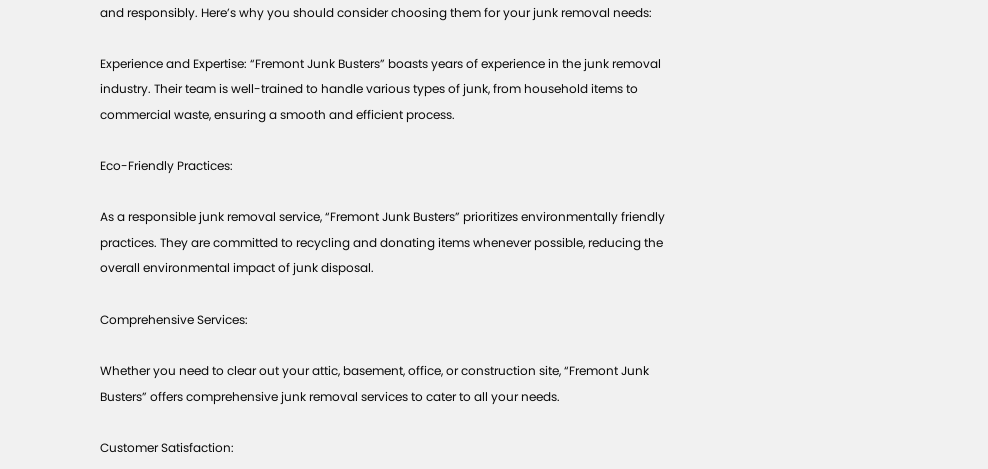and responsibly. Here’s why you should consider choosing them for your junk removal needs:

Experience and Expertise: “Fremont Junk Busters” boasts years of experience in the junk removal industry. Their team is well-trained to handle various types of junk, from household items to commercial waste, ensuring a smooth and efficient process.

Eco-Friendly Practices:

As a responsible junk removal service, “Fremont Junk Busters” prioritizes environmentally friendly practices. They are committed to recycling and donating items whenever possible, reducing the overall environmental impact of junk disposal.

Comprehensive Services:

Whether you need to clear out your attic, basement, office, or construction site, “Fremont Junk Busters” offers comprehensive junk removal services to cater to all your needs.

Customer Satisfaction: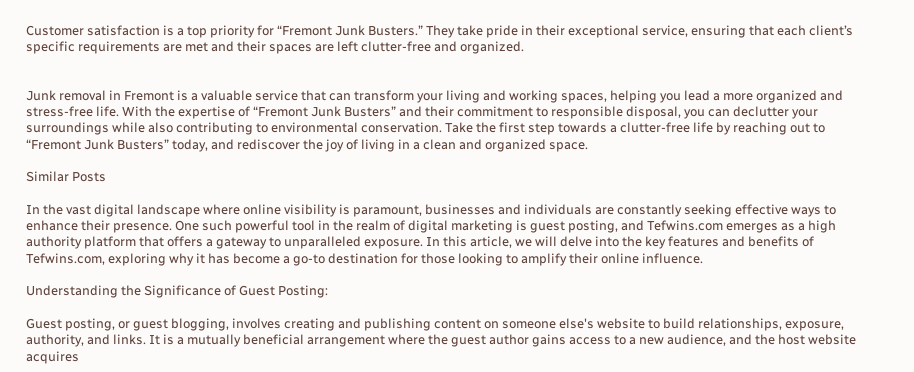Customer satisfaction is a top priority for “Fremont Junk Busters.” They take pride in their exceptional service, ensuring that each client’s specific requirements are met and their spaces are left clutter-free and organized.


Junk removal in Fremont is a valuable service that can transform your living and working spaces, helping you lead a more organized and stress-free life. With the expertise of “Fremont Junk Busters” and their commitment to responsible disposal, you can declutter your surroundings while also contributing to environmental conservation. Take the first step towards a clutter-free life by reaching out to “Fremont Junk Busters” today, and rediscover the joy of living in a clean and organized space.

Similar Posts

In the vast digital landscape where online visibility is paramount, businesses and individuals are constantly seeking effective ways to enhance their presence. One such powerful tool in the realm of digital marketing is guest posting, and Tefwins.com emerges as a high authority platform that offers a gateway to unparalleled exposure. In this article, we will delve into the key features and benefits of Tefwins.com, exploring why it has become a go-to destination for those looking to amplify their online influence.

Understanding the Significance of Guest Posting:

Guest posting, or guest blogging, involves creating and publishing content on someone else's website to build relationships, exposure, authority, and links. It is a mutually beneficial arrangement where the guest author gains access to a new audience, and the host website acquires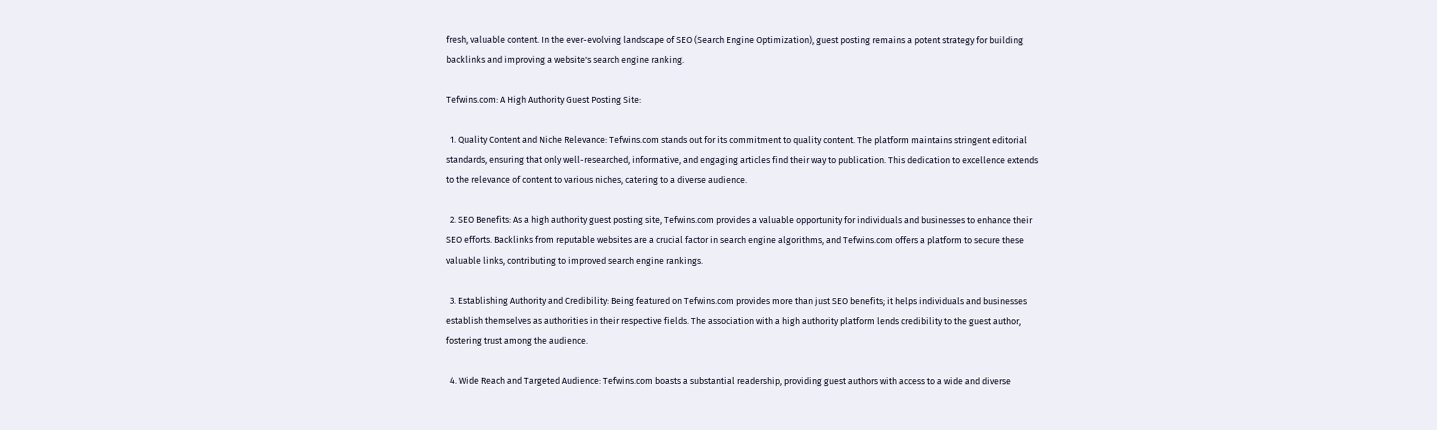fresh, valuable content. In the ever-evolving landscape of SEO (Search Engine Optimization), guest posting remains a potent strategy for building backlinks and improving a website's search engine ranking.

Tefwins.com: A High Authority Guest Posting Site:

  1. Quality Content and Niche Relevance: Tefwins.com stands out for its commitment to quality content. The platform maintains stringent editorial standards, ensuring that only well-researched, informative, and engaging articles find their way to publication. This dedication to excellence extends to the relevance of content to various niches, catering to a diverse audience.

  2. SEO Benefits: As a high authority guest posting site, Tefwins.com provides a valuable opportunity for individuals and businesses to enhance their SEO efforts. Backlinks from reputable websites are a crucial factor in search engine algorithms, and Tefwins.com offers a platform to secure these valuable links, contributing to improved search engine rankings.

  3. Establishing Authority and Credibility: Being featured on Tefwins.com provides more than just SEO benefits; it helps individuals and businesses establish themselves as authorities in their respective fields. The association with a high authority platform lends credibility to the guest author, fostering trust among the audience.

  4. Wide Reach and Targeted Audience: Tefwins.com boasts a substantial readership, providing guest authors with access to a wide and diverse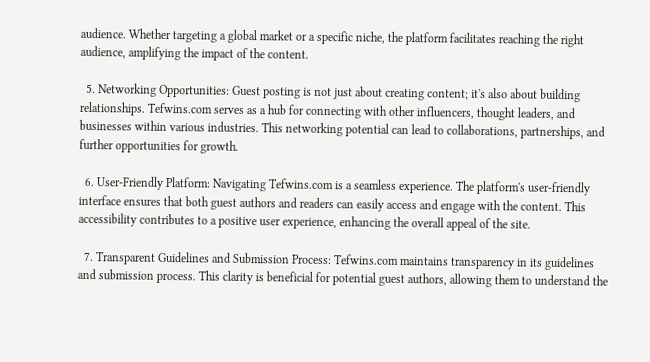audience. Whether targeting a global market or a specific niche, the platform facilitates reaching the right audience, amplifying the impact of the content.

  5. Networking Opportunities: Guest posting is not just about creating content; it's also about building relationships. Tefwins.com serves as a hub for connecting with other influencers, thought leaders, and businesses within various industries. This networking potential can lead to collaborations, partnerships, and further opportunities for growth.

  6. User-Friendly Platform: Navigating Tefwins.com is a seamless experience. The platform's user-friendly interface ensures that both guest authors and readers can easily access and engage with the content. This accessibility contributes to a positive user experience, enhancing the overall appeal of the site.

  7. Transparent Guidelines and Submission Process: Tefwins.com maintains transparency in its guidelines and submission process. This clarity is beneficial for potential guest authors, allowing them to understand the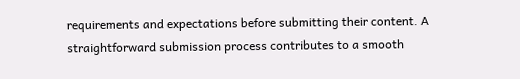requirements and expectations before submitting their content. A straightforward submission process contributes to a smooth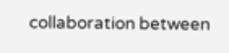collaboration between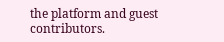the platform and guest contributors.